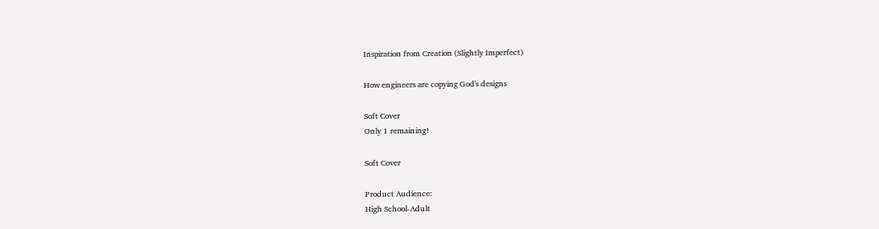Inspiration from Creation (Slightly Imperfect)

How engineers are copying God's designs

Soft Cover
Only 1 remaining!

Soft Cover

Product Audience:
High School-Adult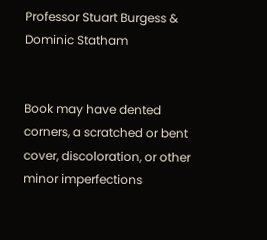Professor Stuart Burgess & Dominic Statham


Book may have dented corners, a scratched or bent cover, discoloration, or other minor imperfections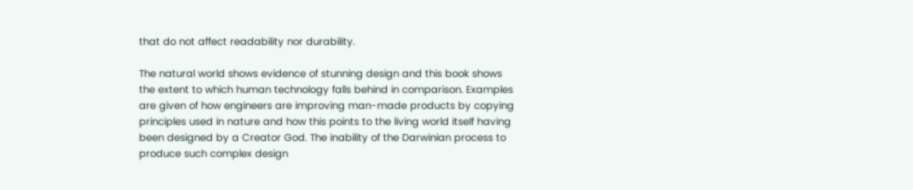that do not affect readability nor durability.

The natural world shows evidence of stunning design and this book shows the extent to which human technology falls behind in comparison. Examples are given of how engineers are improving man-made products by copying principles used in nature and how this points to the living world itself having been designed by a Creator God. The inability of the Darwinian process to produce such complex design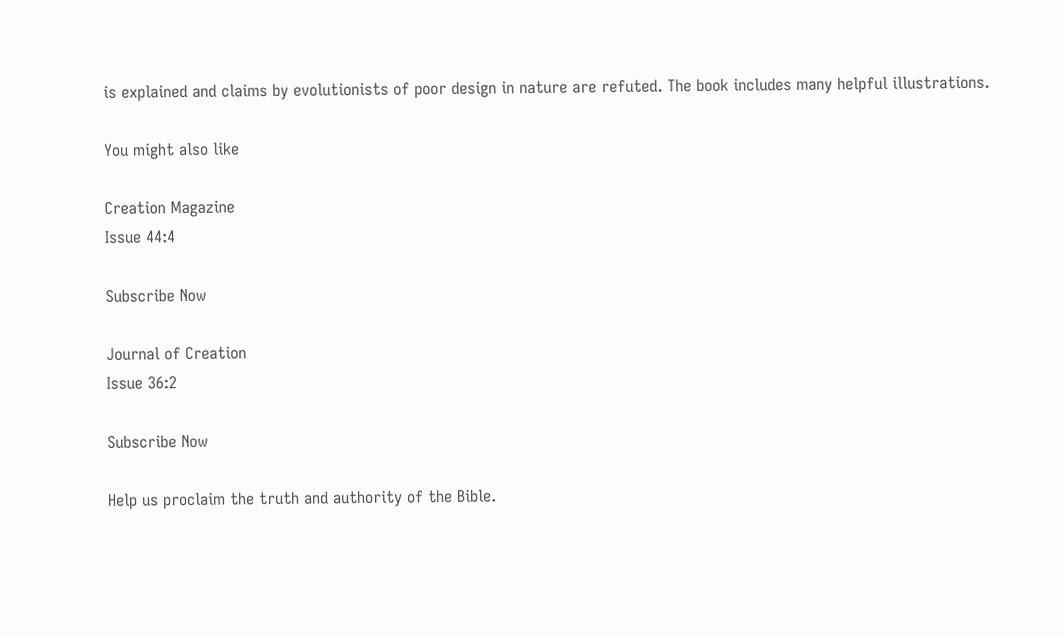is explained and claims by evolutionists of poor design in nature are refuted. The book includes many helpful illustrations.

You might also like

Creation Magazine
Issue 44:4

Subscribe Now

Journal of Creation
Issue 36:2

Subscribe Now

Help us proclaim the truth and authority of the Bible.